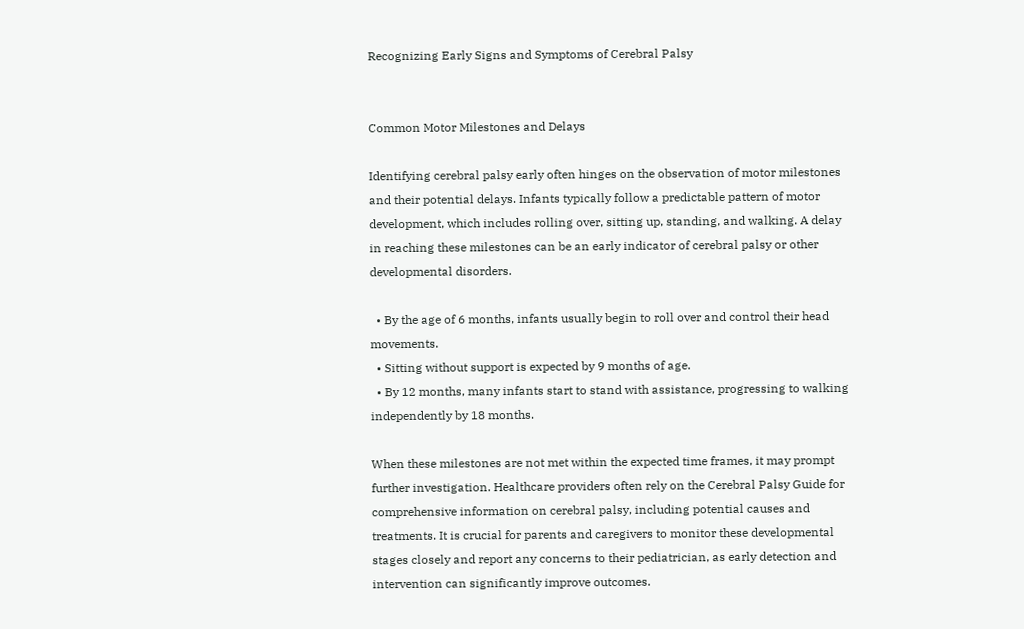Recognizing Early Signs and Symptoms of Cerebral Palsy


Common Motor Milestones and Delays

Identifying cerebral palsy early often hinges on the observation of motor milestones and their potential delays. Infants typically follow a predictable pattern of motor development, which includes rolling over, sitting up, standing, and walking. A delay in reaching these milestones can be an early indicator of cerebral palsy or other developmental disorders.

  • By the age of 6 months, infants usually begin to roll over and control their head movements.
  • Sitting without support is expected by 9 months of age.
  • By 12 months, many infants start to stand with assistance, progressing to walking independently by 18 months.

When these milestones are not met within the expected time frames, it may prompt further investigation. Healthcare providers often rely on the Cerebral Palsy Guide for comprehensive information on cerebral palsy, including potential causes and treatments. It is crucial for parents and caregivers to monitor these developmental stages closely and report any concerns to their pediatrician, as early detection and intervention can significantly improve outcomes.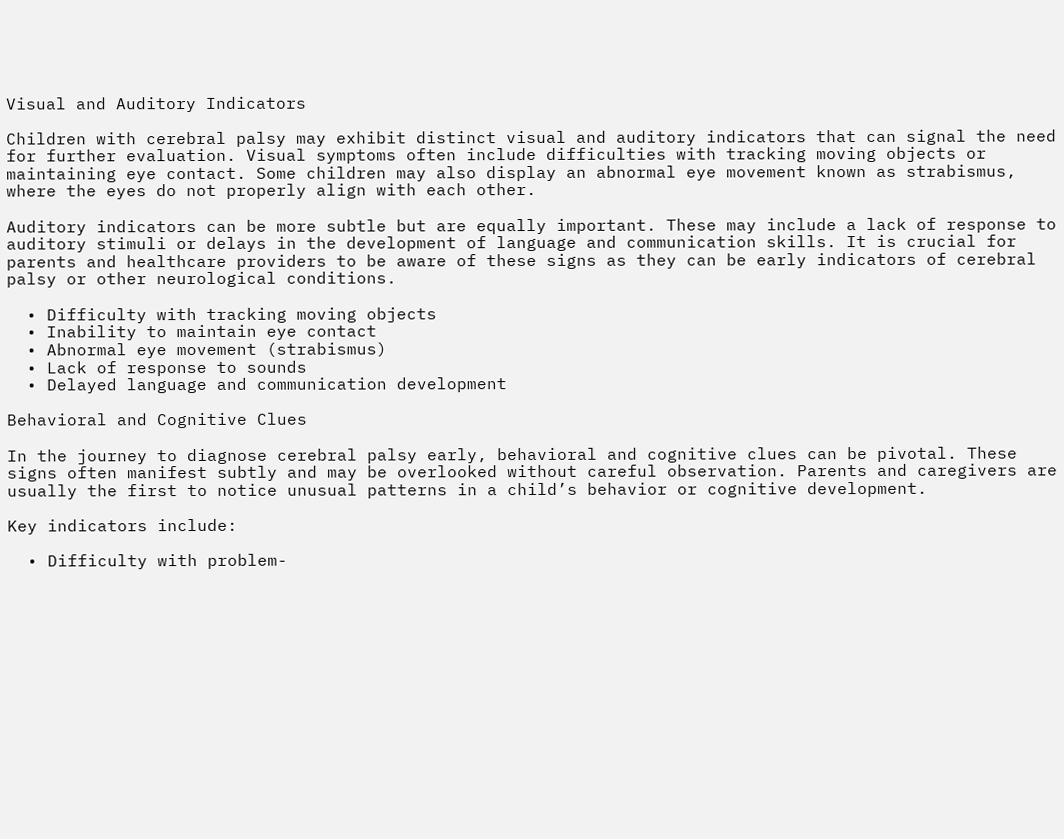Visual and Auditory Indicators

Children with cerebral palsy may exhibit distinct visual and auditory indicators that can signal the need for further evaluation. Visual symptoms often include difficulties with tracking moving objects or maintaining eye contact. Some children may also display an abnormal eye movement known as strabismus, where the eyes do not properly align with each other.

Auditory indicators can be more subtle but are equally important. These may include a lack of response to auditory stimuli or delays in the development of language and communication skills. It is crucial for parents and healthcare providers to be aware of these signs as they can be early indicators of cerebral palsy or other neurological conditions.

  • Difficulty with tracking moving objects
  • Inability to maintain eye contact
  • Abnormal eye movement (strabismus)
  • Lack of response to sounds
  • Delayed language and communication development

Behavioral and Cognitive Clues

In the journey to diagnose cerebral palsy early, behavioral and cognitive clues can be pivotal. These signs often manifest subtly and may be overlooked without careful observation. Parents and caregivers are usually the first to notice unusual patterns in a child’s behavior or cognitive development.

Key indicators include:

  • Difficulty with problem-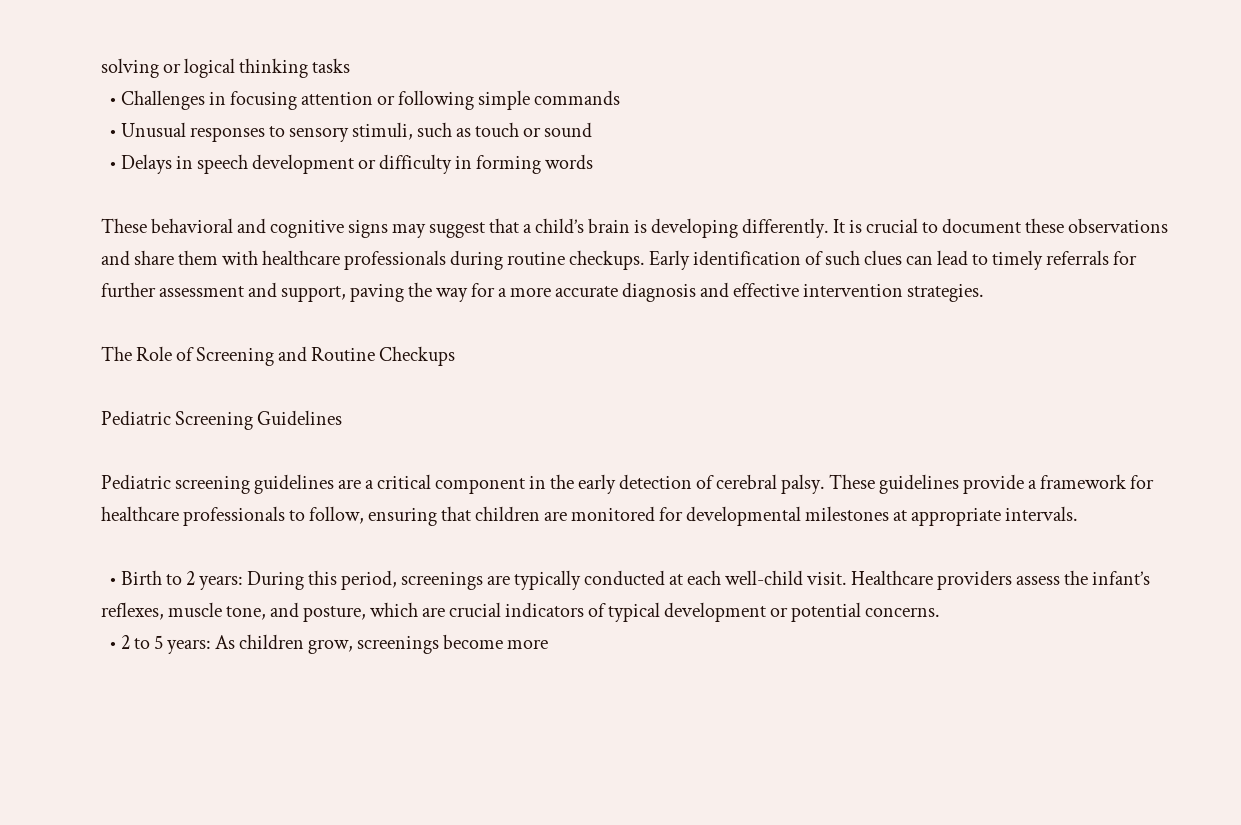solving or logical thinking tasks
  • Challenges in focusing attention or following simple commands
  • Unusual responses to sensory stimuli, such as touch or sound
  • Delays in speech development or difficulty in forming words

These behavioral and cognitive signs may suggest that a child’s brain is developing differently. It is crucial to document these observations and share them with healthcare professionals during routine checkups. Early identification of such clues can lead to timely referrals for further assessment and support, paving the way for a more accurate diagnosis and effective intervention strategies.

The Role of Screening and Routine Checkups

Pediatric Screening Guidelines

Pediatric screening guidelines are a critical component in the early detection of cerebral palsy. These guidelines provide a framework for healthcare professionals to follow, ensuring that children are monitored for developmental milestones at appropriate intervals.

  • Birth to 2 years: During this period, screenings are typically conducted at each well-child visit. Healthcare providers assess the infant’s reflexes, muscle tone, and posture, which are crucial indicators of typical development or potential concerns.
  • 2 to 5 years: As children grow, screenings become more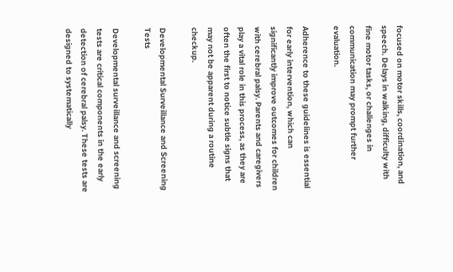focused on motor skills, coordination, and speech. Delays in walking, difficulty with fine motor tasks, or challenges in communication may prompt further evaluation.

Adherence to these guidelines is essential for early intervention, which can significantly improve outcomes for children with cerebral palsy. Parents and caregivers play a vital role in this process, as they are often the first to notice subtle signs that may not be apparent during a routine checkup.

Developmental Surveillance and Screening Tests

Developmental surveillance and screening tests are critical components in the early detection of cerebral palsy. These tests are designed to systematically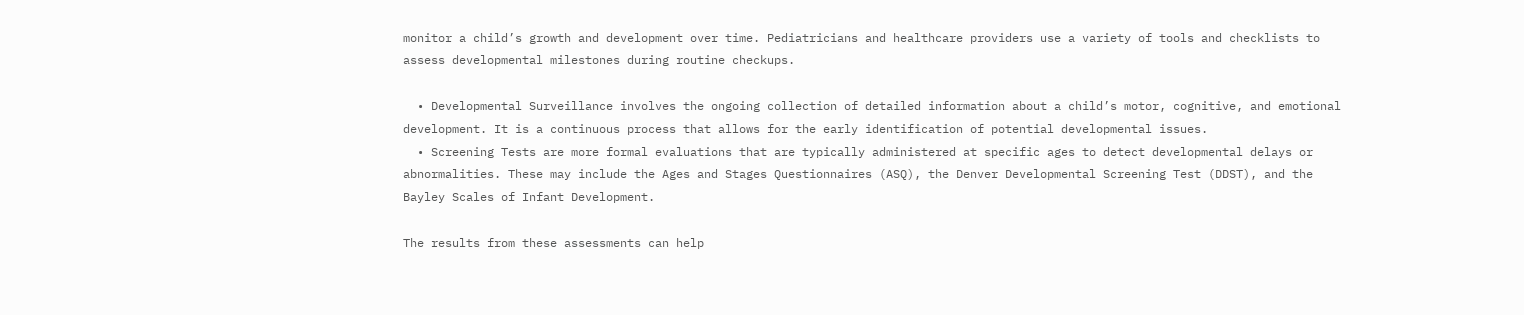monitor a child’s growth and development over time. Pediatricians and healthcare providers use a variety of tools and checklists to assess developmental milestones during routine checkups.

  • Developmental Surveillance involves the ongoing collection of detailed information about a child’s motor, cognitive, and emotional development. It is a continuous process that allows for the early identification of potential developmental issues.
  • Screening Tests are more formal evaluations that are typically administered at specific ages to detect developmental delays or abnormalities. These may include the Ages and Stages Questionnaires (ASQ), the Denver Developmental Screening Test (DDST), and the Bayley Scales of Infant Development.

The results from these assessments can help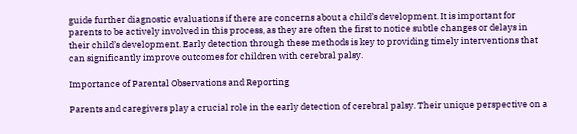guide further diagnostic evaluations if there are concerns about a child’s development. It is important for parents to be actively involved in this process, as they are often the first to notice subtle changes or delays in their child’s development. Early detection through these methods is key to providing timely interventions that can significantly improve outcomes for children with cerebral palsy.

Importance of Parental Observations and Reporting

Parents and caregivers play a crucial role in the early detection of cerebral palsy. Their unique perspective on a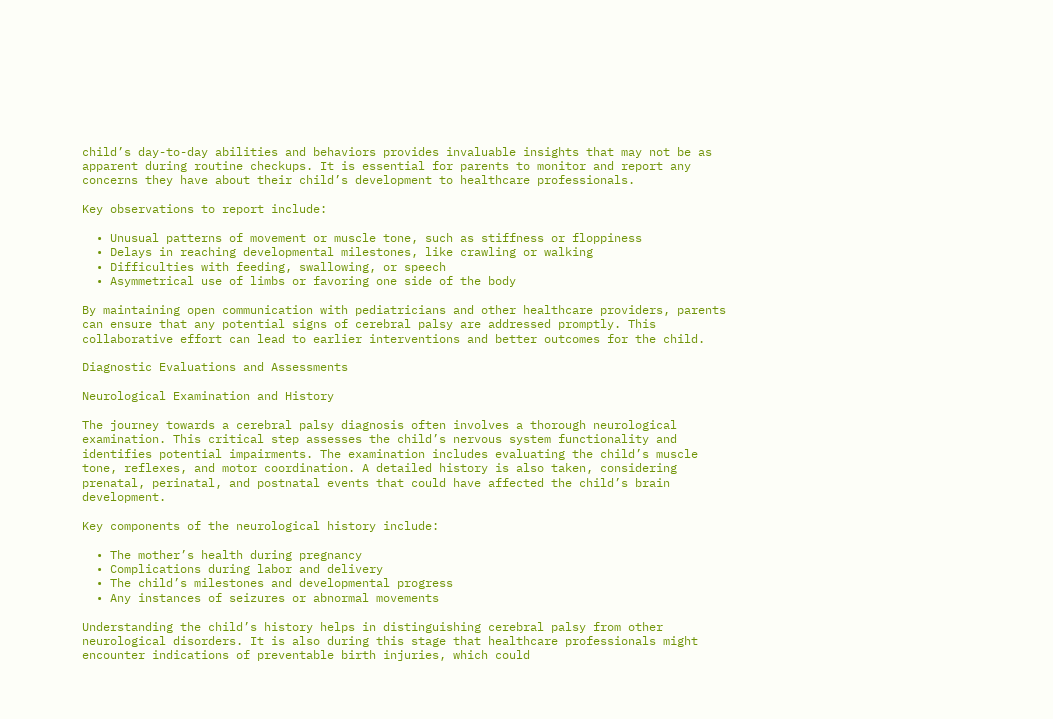child’s day-to-day abilities and behaviors provides invaluable insights that may not be as apparent during routine checkups. It is essential for parents to monitor and report any concerns they have about their child’s development to healthcare professionals.

Key observations to report include:

  • Unusual patterns of movement or muscle tone, such as stiffness or floppiness
  • Delays in reaching developmental milestones, like crawling or walking
  • Difficulties with feeding, swallowing, or speech
  • Asymmetrical use of limbs or favoring one side of the body

By maintaining open communication with pediatricians and other healthcare providers, parents can ensure that any potential signs of cerebral palsy are addressed promptly. This collaborative effort can lead to earlier interventions and better outcomes for the child.

Diagnostic Evaluations and Assessments

Neurological Examination and History

The journey towards a cerebral palsy diagnosis often involves a thorough neurological examination. This critical step assesses the child’s nervous system functionality and identifies potential impairments. The examination includes evaluating the child’s muscle tone, reflexes, and motor coordination. A detailed history is also taken, considering prenatal, perinatal, and postnatal events that could have affected the child’s brain development.

Key components of the neurological history include:

  • The mother’s health during pregnancy
  • Complications during labor and delivery
  • The child’s milestones and developmental progress
  • Any instances of seizures or abnormal movements

Understanding the child’s history helps in distinguishing cerebral palsy from other neurological disorders. It is also during this stage that healthcare professionals might encounter indications of preventable birth injuries, which could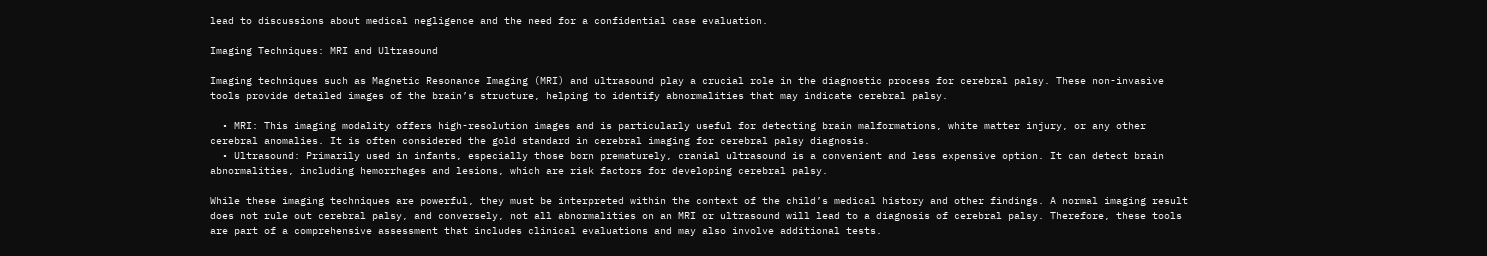lead to discussions about medical negligence and the need for a confidential case evaluation.

Imaging Techniques: MRI and Ultrasound

Imaging techniques such as Magnetic Resonance Imaging (MRI) and ultrasound play a crucial role in the diagnostic process for cerebral palsy. These non-invasive tools provide detailed images of the brain’s structure, helping to identify abnormalities that may indicate cerebral palsy.

  • MRI: This imaging modality offers high-resolution images and is particularly useful for detecting brain malformations, white matter injury, or any other cerebral anomalies. It is often considered the gold standard in cerebral imaging for cerebral palsy diagnosis.
  • Ultrasound: Primarily used in infants, especially those born prematurely, cranial ultrasound is a convenient and less expensive option. It can detect brain abnormalities, including hemorrhages and lesions, which are risk factors for developing cerebral palsy.

While these imaging techniques are powerful, they must be interpreted within the context of the child’s medical history and other findings. A normal imaging result does not rule out cerebral palsy, and conversely, not all abnormalities on an MRI or ultrasound will lead to a diagnosis of cerebral palsy. Therefore, these tools are part of a comprehensive assessment that includes clinical evaluations and may also involve additional tests.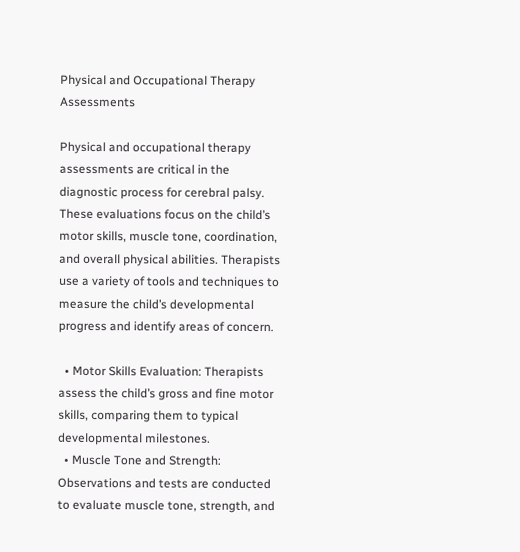Physical and Occupational Therapy Assessments

Physical and occupational therapy assessments are critical in the diagnostic process for cerebral palsy. These evaluations focus on the child’s motor skills, muscle tone, coordination, and overall physical abilities. Therapists use a variety of tools and techniques to measure the child’s developmental progress and identify areas of concern.

  • Motor Skills Evaluation: Therapists assess the child’s gross and fine motor skills, comparing them to typical developmental milestones.
  • Muscle Tone and Strength: Observations and tests are conducted to evaluate muscle tone, strength, and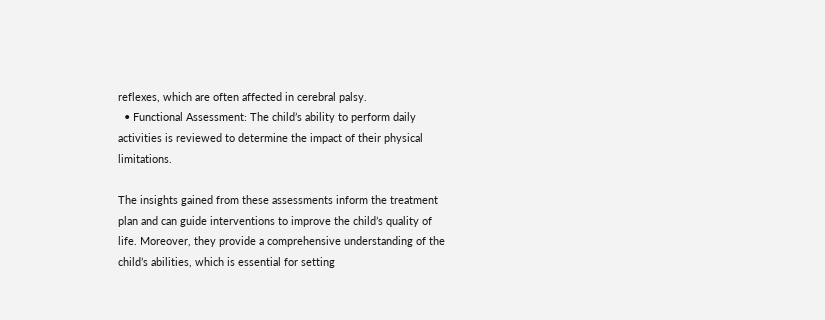reflexes, which are often affected in cerebral palsy.
  • Functional Assessment: The child’s ability to perform daily activities is reviewed to determine the impact of their physical limitations.

The insights gained from these assessments inform the treatment plan and can guide interventions to improve the child’s quality of life. Moreover, they provide a comprehensive understanding of the child’s abilities, which is essential for setting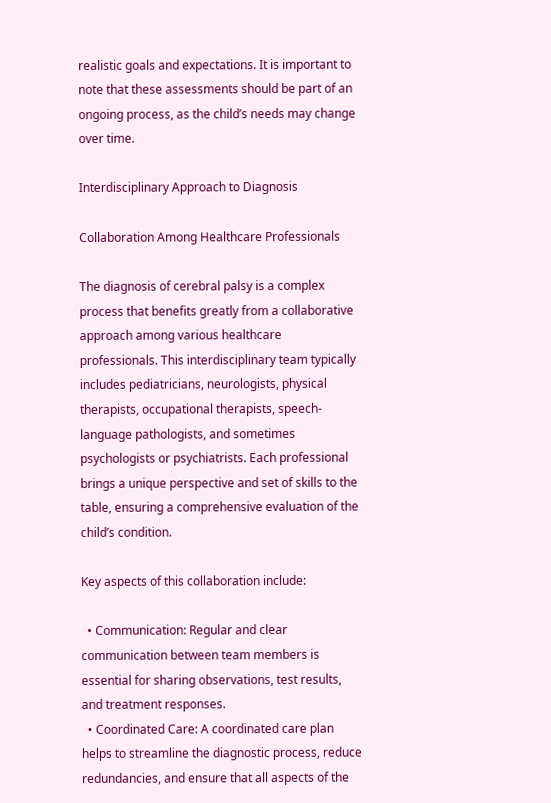realistic goals and expectations. It is important to note that these assessments should be part of an ongoing process, as the child’s needs may change over time.

Interdisciplinary Approach to Diagnosis

Collaboration Among Healthcare Professionals

The diagnosis of cerebral palsy is a complex process that benefits greatly from a collaborative approach among various healthcare professionals. This interdisciplinary team typically includes pediatricians, neurologists, physical therapists, occupational therapists, speech-language pathologists, and sometimes psychologists or psychiatrists. Each professional brings a unique perspective and set of skills to the table, ensuring a comprehensive evaluation of the child’s condition.

Key aspects of this collaboration include:

  • Communication: Regular and clear communication between team members is essential for sharing observations, test results, and treatment responses.
  • Coordinated Care: A coordinated care plan helps to streamline the diagnostic process, reduce redundancies, and ensure that all aspects of the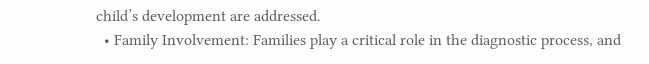child’s development are addressed.
  • Family Involvement: Families play a critical role in the diagnostic process, and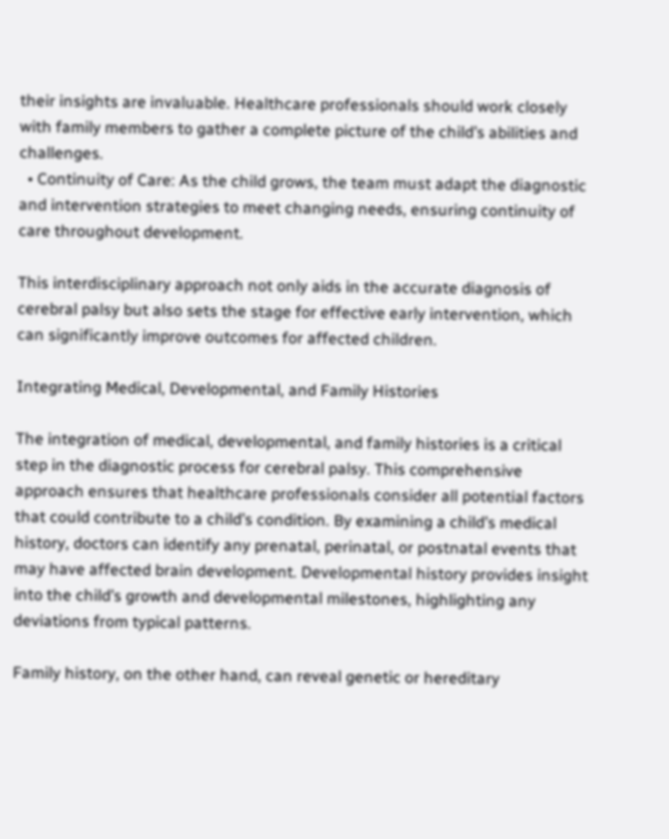their insights are invaluable. Healthcare professionals should work closely with family members to gather a complete picture of the child’s abilities and challenges.
  • Continuity of Care: As the child grows, the team must adapt the diagnostic and intervention strategies to meet changing needs, ensuring continuity of care throughout development.

This interdisciplinary approach not only aids in the accurate diagnosis of cerebral palsy but also sets the stage for effective early intervention, which can significantly improve outcomes for affected children.

Integrating Medical, Developmental, and Family Histories

The integration of medical, developmental, and family histories is a critical step in the diagnostic process for cerebral palsy. This comprehensive approach ensures that healthcare professionals consider all potential factors that could contribute to a child’s condition. By examining a child’s medical history, doctors can identify any prenatal, perinatal, or postnatal events that may have affected brain development. Developmental history provides insight into the child’s growth and developmental milestones, highlighting any deviations from typical patterns.

Family history, on the other hand, can reveal genetic or hereditary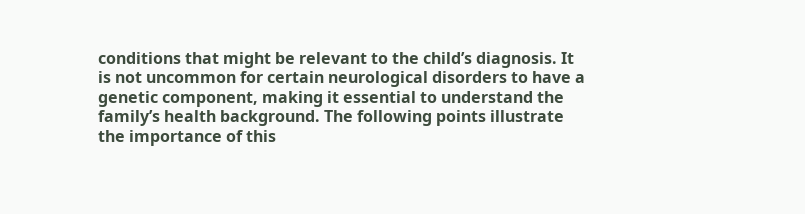conditions that might be relevant to the child’s diagnosis. It is not uncommon for certain neurological disorders to have a genetic component, making it essential to understand the family’s health background. The following points illustrate the importance of this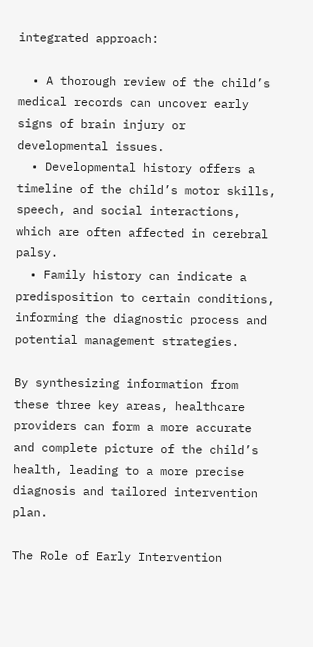integrated approach:

  • A thorough review of the child’s medical records can uncover early signs of brain injury or developmental issues.
  • Developmental history offers a timeline of the child’s motor skills, speech, and social interactions, which are often affected in cerebral palsy.
  • Family history can indicate a predisposition to certain conditions, informing the diagnostic process and potential management strategies.

By synthesizing information from these three key areas, healthcare providers can form a more accurate and complete picture of the child’s health, leading to a more precise diagnosis and tailored intervention plan.

The Role of Early Intervention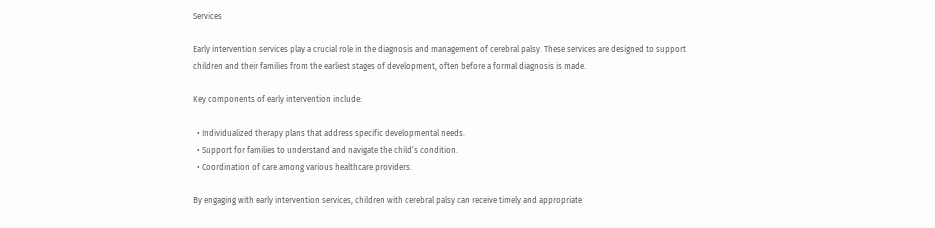Services

Early intervention services play a crucial role in the diagnosis and management of cerebral palsy. These services are designed to support children and their families from the earliest stages of development, often before a formal diagnosis is made.

Key components of early intervention include:

  • Individualized therapy plans that address specific developmental needs.
  • Support for families to understand and navigate the child’s condition.
  • Coordination of care among various healthcare providers.

By engaging with early intervention services, children with cerebral palsy can receive timely and appropriate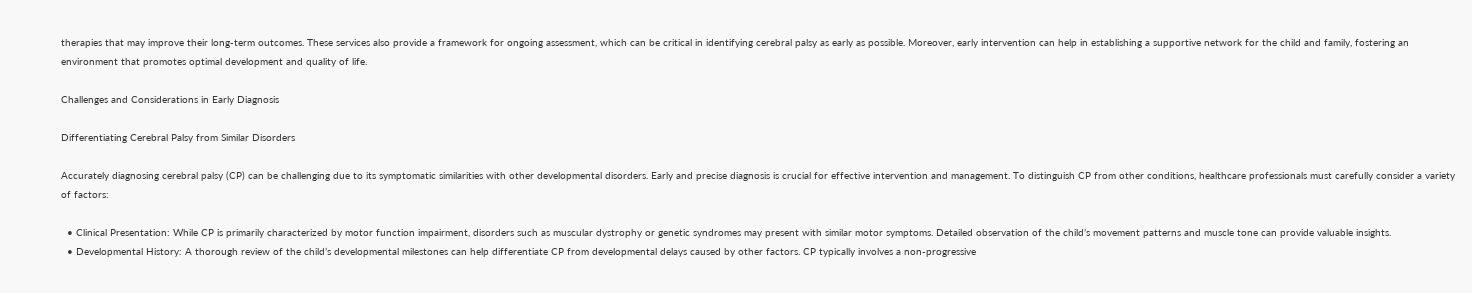therapies that may improve their long-term outcomes. These services also provide a framework for ongoing assessment, which can be critical in identifying cerebral palsy as early as possible. Moreover, early intervention can help in establishing a supportive network for the child and family, fostering an environment that promotes optimal development and quality of life.

Challenges and Considerations in Early Diagnosis

Differentiating Cerebral Palsy from Similar Disorders

Accurately diagnosing cerebral palsy (CP) can be challenging due to its symptomatic similarities with other developmental disorders. Early and precise diagnosis is crucial for effective intervention and management. To distinguish CP from other conditions, healthcare professionals must carefully consider a variety of factors:

  • Clinical Presentation: While CP is primarily characterized by motor function impairment, disorders such as muscular dystrophy or genetic syndromes may present with similar motor symptoms. Detailed observation of the child’s movement patterns and muscle tone can provide valuable insights.
  • Developmental History: A thorough review of the child’s developmental milestones can help differentiate CP from developmental delays caused by other factors. CP typically involves a non-progressive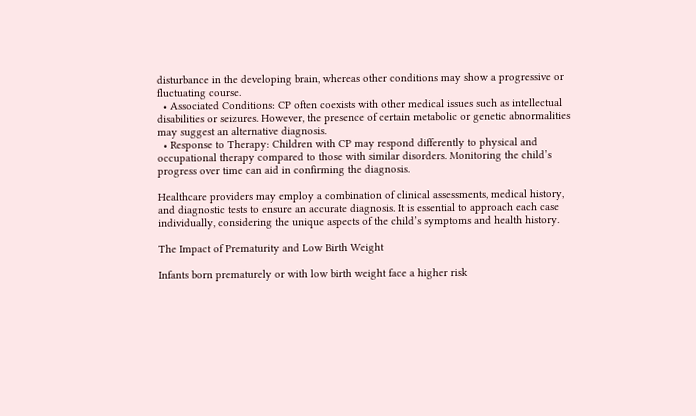disturbance in the developing brain, whereas other conditions may show a progressive or fluctuating course.
  • Associated Conditions: CP often coexists with other medical issues such as intellectual disabilities or seizures. However, the presence of certain metabolic or genetic abnormalities may suggest an alternative diagnosis.
  • Response to Therapy: Children with CP may respond differently to physical and occupational therapy compared to those with similar disorders. Monitoring the child’s progress over time can aid in confirming the diagnosis.

Healthcare providers may employ a combination of clinical assessments, medical history, and diagnostic tests to ensure an accurate diagnosis. It is essential to approach each case individually, considering the unique aspects of the child’s symptoms and health history.

The Impact of Prematurity and Low Birth Weight

Infants born prematurely or with low birth weight face a higher risk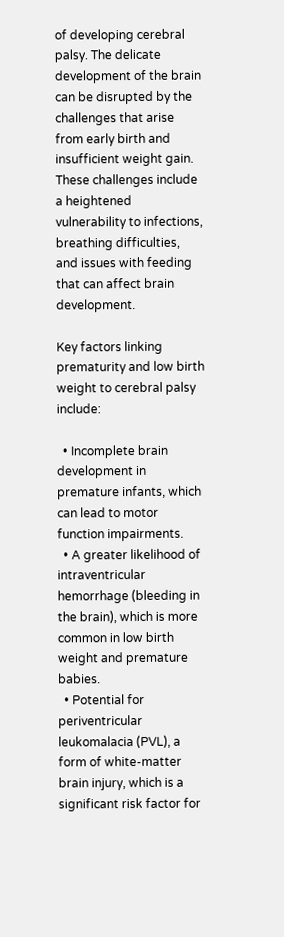of developing cerebral palsy. The delicate development of the brain can be disrupted by the challenges that arise from early birth and insufficient weight gain. These challenges include a heightened vulnerability to infections, breathing difficulties, and issues with feeding that can affect brain development.

Key factors linking prematurity and low birth weight to cerebral palsy include:

  • Incomplete brain development in premature infants, which can lead to motor function impairments.
  • A greater likelihood of intraventricular hemorrhage (bleeding in the brain), which is more common in low birth weight and premature babies.
  • Potential for periventricular leukomalacia (PVL), a form of white-matter brain injury, which is a significant risk factor for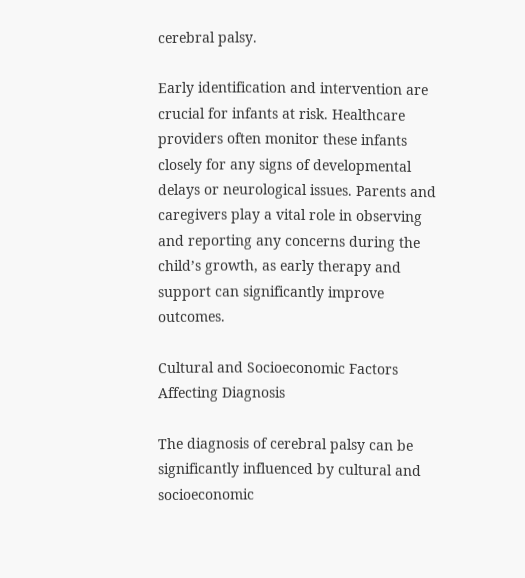cerebral palsy.

Early identification and intervention are crucial for infants at risk. Healthcare providers often monitor these infants closely for any signs of developmental delays or neurological issues. Parents and caregivers play a vital role in observing and reporting any concerns during the child’s growth, as early therapy and support can significantly improve outcomes.

Cultural and Socioeconomic Factors Affecting Diagnosis

The diagnosis of cerebral palsy can be significantly influenced by cultural and socioeconomic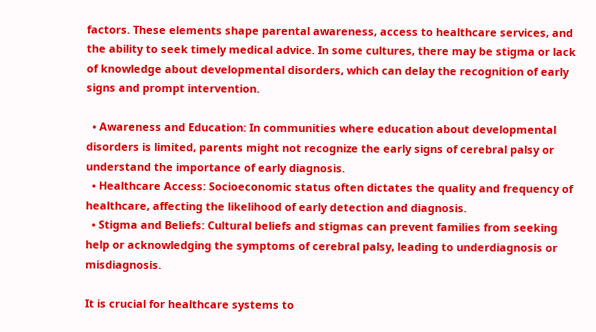factors. These elements shape parental awareness, access to healthcare services, and the ability to seek timely medical advice. In some cultures, there may be stigma or lack of knowledge about developmental disorders, which can delay the recognition of early signs and prompt intervention.

  • Awareness and Education: In communities where education about developmental disorders is limited, parents might not recognize the early signs of cerebral palsy or understand the importance of early diagnosis.
  • Healthcare Access: Socioeconomic status often dictates the quality and frequency of healthcare, affecting the likelihood of early detection and diagnosis.
  • Stigma and Beliefs: Cultural beliefs and stigmas can prevent families from seeking help or acknowledging the symptoms of cerebral palsy, leading to underdiagnosis or misdiagnosis.

It is crucial for healthcare systems to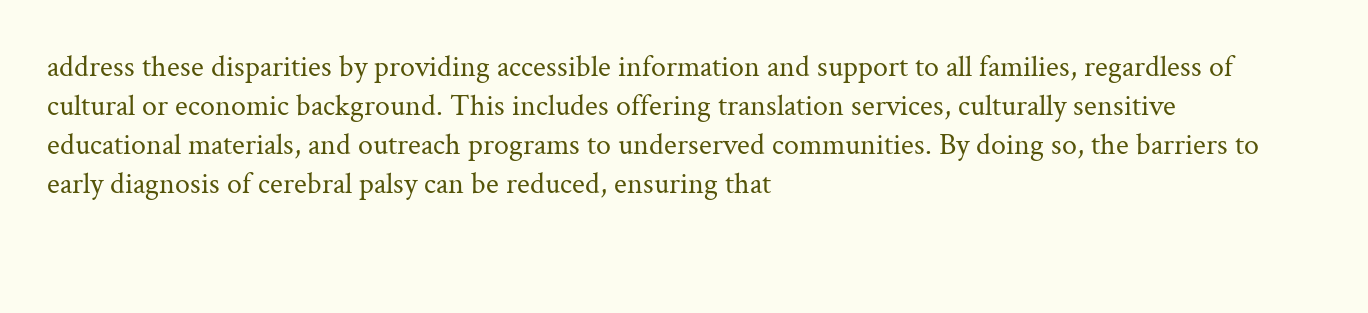address these disparities by providing accessible information and support to all families, regardless of cultural or economic background. This includes offering translation services, culturally sensitive educational materials, and outreach programs to underserved communities. By doing so, the barriers to early diagnosis of cerebral palsy can be reduced, ensuring that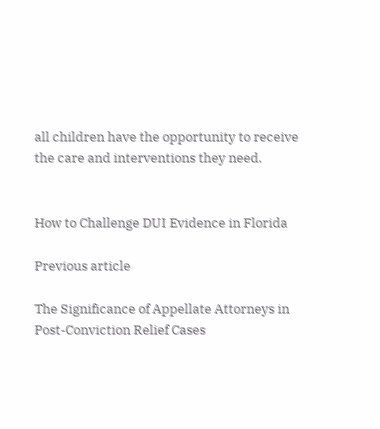all children have the opportunity to receive the care and interventions they need.


How to Challenge DUI Evidence in Florida

Previous article

The Significance of Appellate Attorneys in Post-Conviction Relief Cases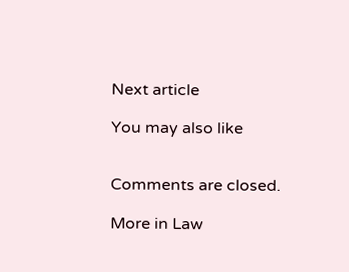Next article

You may also like


Comments are closed.

More in Law